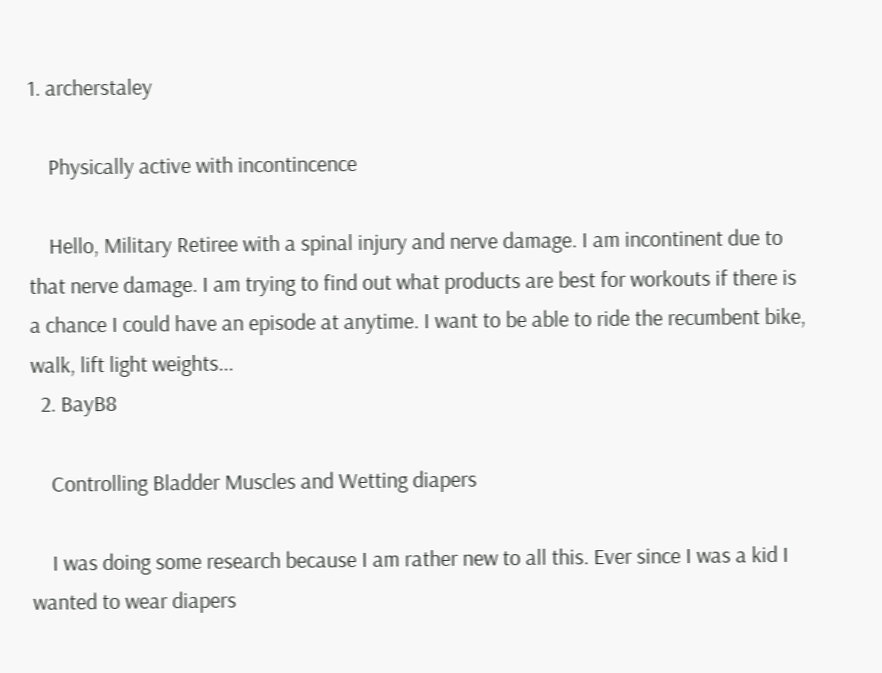1. archerstaley

    Physically active with incontincence

    Hello, Military Retiree with a spinal injury and nerve damage. I am incontinent due to that nerve damage. I am trying to find out what products are best for workouts if there is a chance I could have an episode at anytime. I want to be able to ride the recumbent bike, walk, lift light weights...
  2. BayB8

    Controlling Bladder Muscles and Wetting diapers

    I was doing some research because I am rather new to all this. Ever since I was a kid I wanted to wear diapers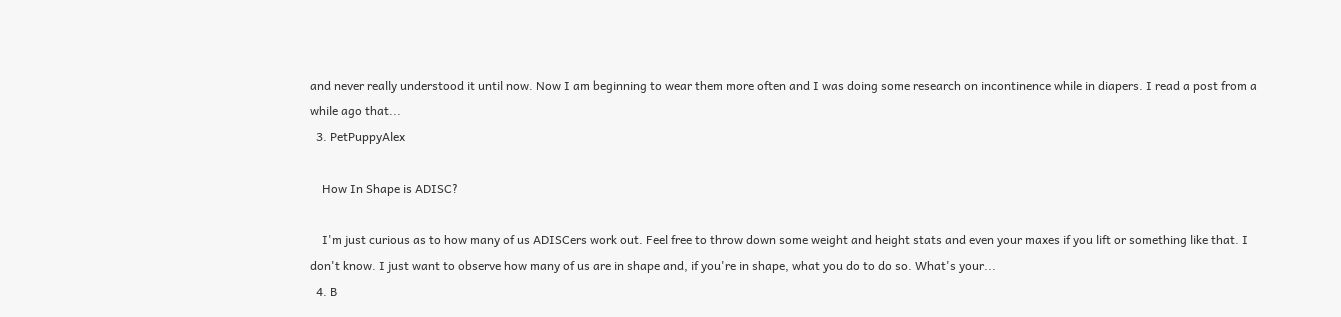and never really understood it until now. Now I am beginning to wear them more often and I was doing some research on incontinence while in diapers. I read a post from a while ago that...
  3. PetPuppyAlex

    How In Shape is ADISC?

    I'm just curious as to how many of us ADISCers work out. Feel free to throw down some weight and height stats and even your maxes if you lift or something like that. I don't know. I just want to observe how many of us are in shape and, if you're in shape, what you do to do so. What's your...
  4. B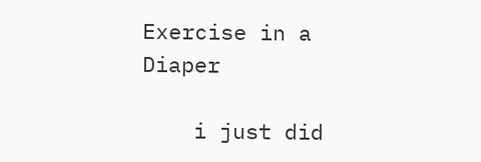Exercise in a Diaper

    i just did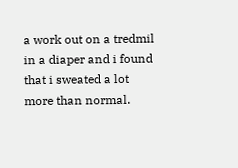a work out on a tredmil in a diaper and i found that i sweated a lot more than normal.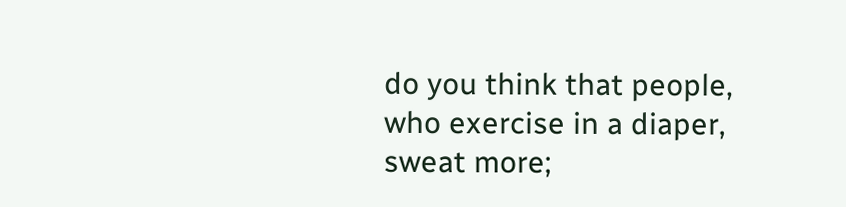do you think that people, who exercise in a diaper, sweat more;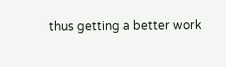thus getting a better work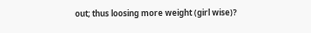out; thus loosing more weight (girl wise)?